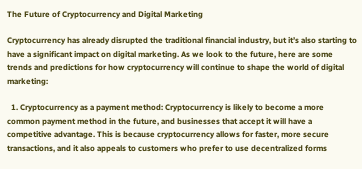The Future of Cryptocurrency and Digital Marketing

Cryptocurrency has already disrupted the traditional financial industry, but it’s also starting to have a significant impact on digital marketing. As we look to the future, here are some trends and predictions for how cryptocurrency will continue to shape the world of digital marketing:

  1. Cryptocurrency as a payment method: Cryptocurrency is likely to become a more common payment method in the future, and businesses that accept it will have a competitive advantage. This is because cryptocurrency allows for faster, more secure transactions, and it also appeals to customers who prefer to use decentralized forms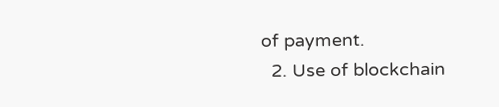of payment.
  2. Use of blockchain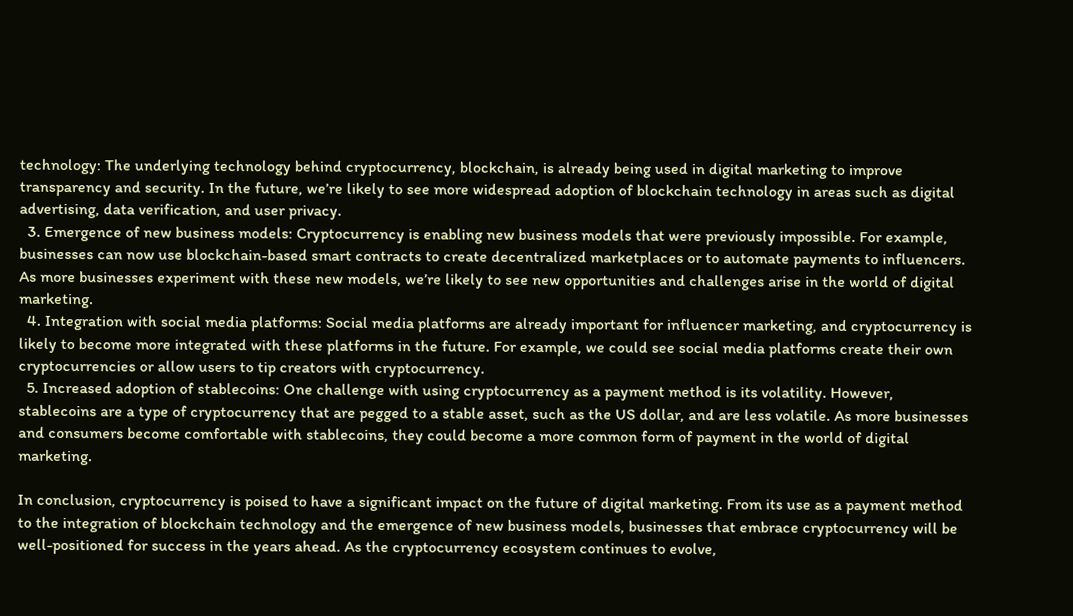technology: The underlying technology behind cryptocurrency, blockchain, is already being used in digital marketing to improve transparency and security. In the future, we’re likely to see more widespread adoption of blockchain technology in areas such as digital advertising, data verification, and user privacy.
  3. Emergence of new business models: Cryptocurrency is enabling new business models that were previously impossible. For example, businesses can now use blockchain-based smart contracts to create decentralized marketplaces or to automate payments to influencers. As more businesses experiment with these new models, we’re likely to see new opportunities and challenges arise in the world of digital marketing.
  4. Integration with social media platforms: Social media platforms are already important for influencer marketing, and cryptocurrency is likely to become more integrated with these platforms in the future. For example, we could see social media platforms create their own cryptocurrencies or allow users to tip creators with cryptocurrency.
  5. Increased adoption of stablecoins: One challenge with using cryptocurrency as a payment method is its volatility. However, stablecoins are a type of cryptocurrency that are pegged to a stable asset, such as the US dollar, and are less volatile. As more businesses and consumers become comfortable with stablecoins, they could become a more common form of payment in the world of digital marketing.

In conclusion, cryptocurrency is poised to have a significant impact on the future of digital marketing. From its use as a payment method to the integration of blockchain technology and the emergence of new business models, businesses that embrace cryptocurrency will be well-positioned for success in the years ahead. As the cryptocurrency ecosystem continues to evolve,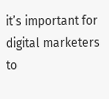it’s important for digital marketers to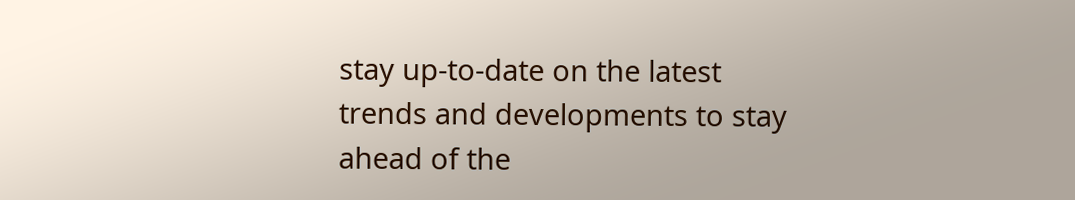stay up-to-date on the latest trends and developments to stay ahead of the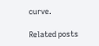curve.

Related posts